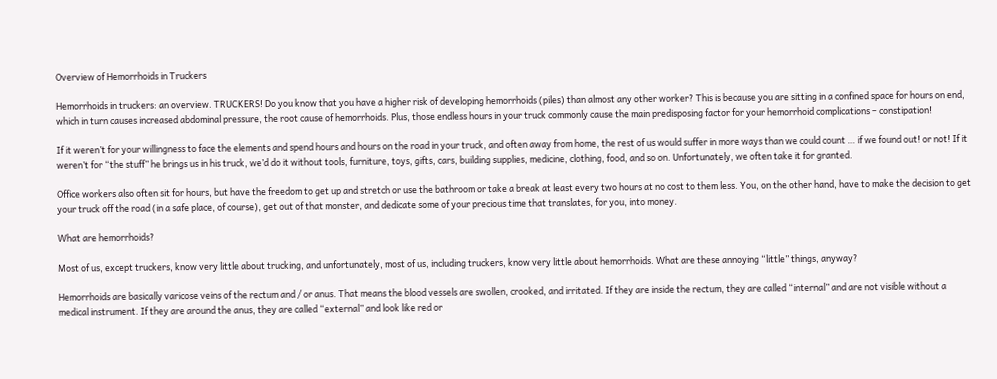Overview of Hemorrhoids in Truckers

Hemorrhoids in truckers: an overview. TRUCKERS! Do you know that you have a higher risk of developing hemorrhoids (piles) than almost any other worker? This is because you are sitting in a confined space for hours on end, which in turn causes increased abdominal pressure, the root cause of hemorrhoids. Plus, those endless hours in your truck commonly cause the main predisposing factor for your hemorrhoid complications – constipation!

If it weren’t for your willingness to face the elements and spend hours and hours on the road in your truck, and often away from home, the rest of us would suffer in more ways than we could count … if we found out! or not! If it weren’t for “the stuff” he brings us in his truck, we’d do it without tools, furniture, toys, gifts, cars, building supplies, medicine, clothing, food, and so on. Unfortunately, we often take it for granted.

Office workers also often sit for hours, but have the freedom to get up and stretch or use the bathroom or take a break at least every two hours at no cost to them less. You, on the other hand, have to make the decision to get your truck off the road (in a safe place, of course), get out of that monster, and dedicate some of your precious time that translates, for you, into money.

What are hemorrhoids?

Most of us, except truckers, know very little about trucking, and unfortunately, most of us, including truckers, know very little about hemorrhoids. What are these annoying “little” things, anyway?

Hemorrhoids are basically varicose veins of the rectum and / or anus. That means the blood vessels are swollen, crooked, and irritated. If they are inside the rectum, they are called “internal” and are not visible without a medical instrument. If they are around the anus, they are called “external” and look like red or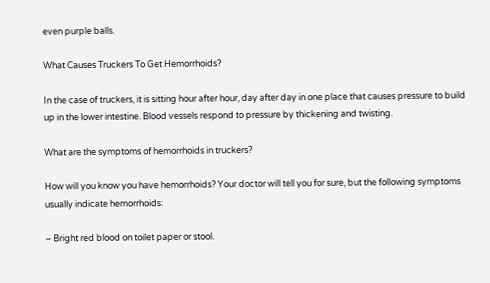even purple balls.

What Causes Truckers To Get Hemorrhoids?

In the case of truckers, it is sitting hour after hour, day after day in one place that causes pressure to build up in the lower intestine. Blood vessels respond to pressure by thickening and twisting.

What are the symptoms of hemorrhoids in truckers?

How will you know you have hemorrhoids? Your doctor will tell you for sure, but the following symptoms usually indicate hemorrhoids:

– Bright red blood on toilet paper or stool.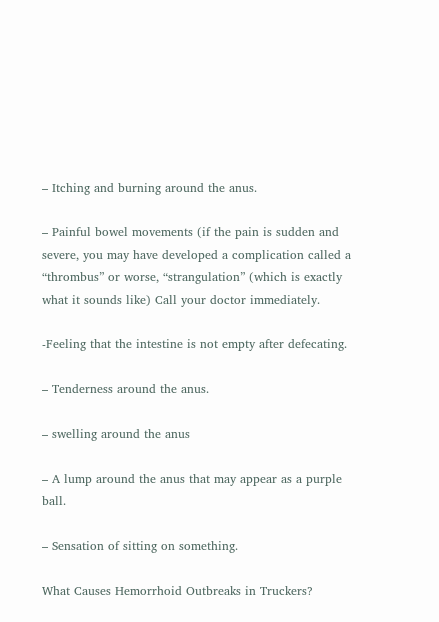– Itching and burning around the anus.

– Painful bowel movements (if the pain is sudden and severe, you may have developed a complication called a “thrombus” or worse, “strangulation” (which is exactly what it sounds like) Call your doctor immediately.

-Feeling that the intestine is not empty after defecating.

– Tenderness around the anus.

– swelling around the anus

– A lump around the anus that may appear as a purple ball.

– Sensation of sitting on something.

What Causes Hemorrhoid Outbreaks in Truckers?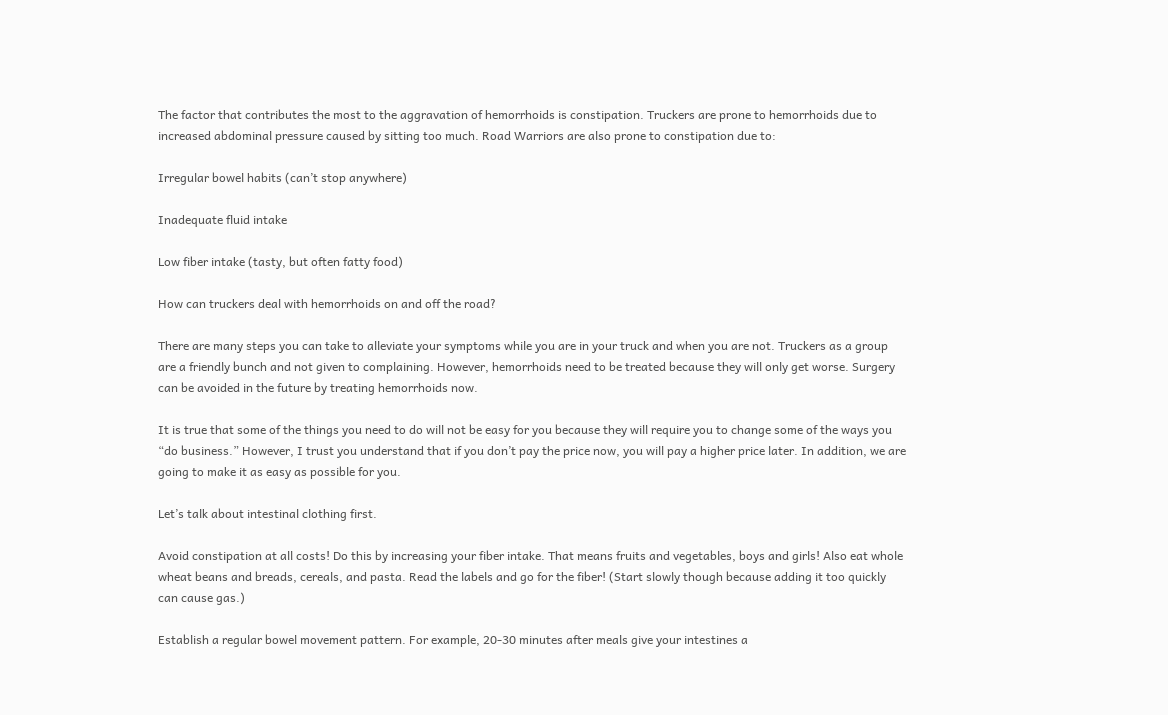The factor that contributes the most to the aggravation of hemorrhoids is constipation. Truckers are prone to hemorrhoids due to increased abdominal pressure caused by sitting too much. Road Warriors are also prone to constipation due to:

Irregular bowel habits (can’t stop anywhere)

Inadequate fluid intake

Low fiber intake (tasty, but often fatty food)

How can truckers deal with hemorrhoids on and off the road?

There are many steps you can take to alleviate your symptoms while you are in your truck and when you are not. Truckers as a group are a friendly bunch and not given to complaining. However, hemorrhoids need to be treated because they will only get worse. Surgery can be avoided in the future by treating hemorrhoids now.

It is true that some of the things you need to do will not be easy for you because they will require you to change some of the ways you “do business.” However, I trust you understand that if you don’t pay the price now, you will pay a higher price later. In addition, we are going to make it as easy as possible for you.

Let’s talk about intestinal clothing first.

Avoid constipation at all costs! Do this by increasing your fiber intake. That means fruits and vegetables, boys and girls! Also eat whole wheat beans and breads, cereals, and pasta. Read the labels and go for the fiber! (Start slowly though because adding it too quickly can cause gas.)

Establish a regular bowel movement pattern. For example, 20-30 minutes after meals give your intestines a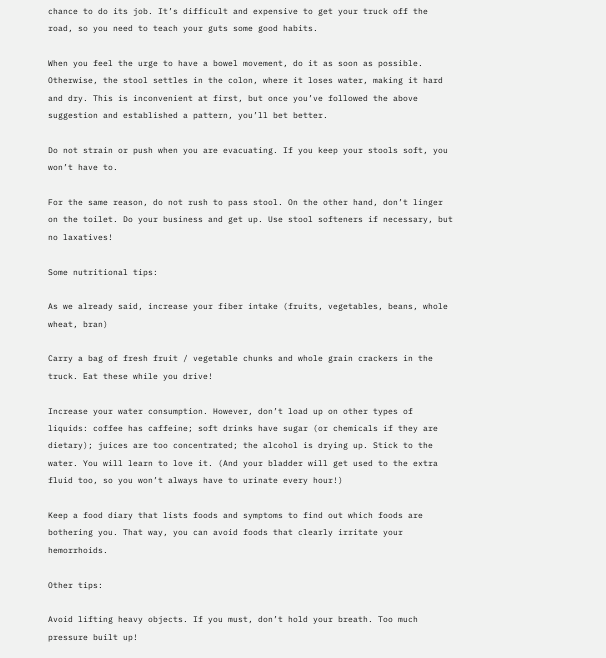chance to do its job. It’s difficult and expensive to get your truck off the road, so you need to teach your guts some good habits.

When you feel the urge to have a bowel movement, do it as soon as possible. Otherwise, the stool settles in the colon, where it loses water, making it hard and dry. This is inconvenient at first, but once you’ve followed the above suggestion and established a pattern, you’ll bet better.

Do not strain or push when you are evacuating. If you keep your stools soft, you won’t have to.

For the same reason, do not rush to pass stool. On the other hand, don’t linger on the toilet. Do your business and get up. Use stool softeners if necessary, but no laxatives!

Some nutritional tips:

As we already said, increase your fiber intake (fruits, vegetables, beans, whole wheat, bran)

Carry a bag of fresh fruit / vegetable chunks and whole grain crackers in the truck. Eat these while you drive!

Increase your water consumption. However, don’t load up on other types of liquids: coffee has caffeine; soft drinks have sugar (or chemicals if they are dietary); juices are too concentrated; the alcohol is drying up. Stick to the water. You will learn to love it. (And your bladder will get used to the extra fluid too, so you won’t always have to urinate every hour!)

Keep a food diary that lists foods and symptoms to find out which foods are bothering you. That way, you can avoid foods that clearly irritate your hemorrhoids.

Other tips:

Avoid lifting heavy objects. If you must, don’t hold your breath. Too much pressure built up!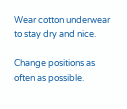Wear cotton underwear to stay dry and nice.

Change positions as often as possible.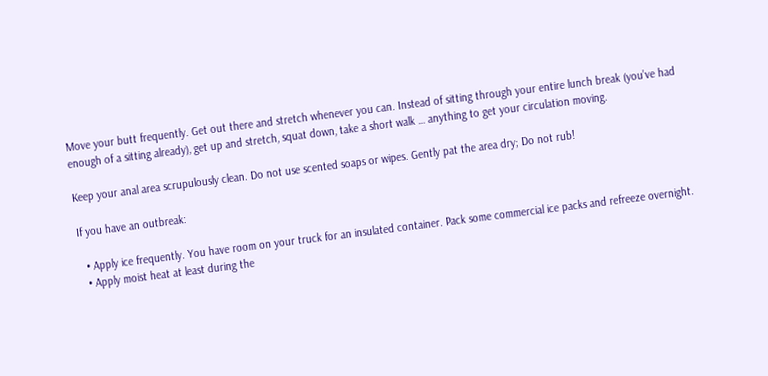Move your butt frequently. Get out there and stretch whenever you can. Instead of sitting through your entire lunch break (you’ve had enough of a sitting already), get up and stretch, squat down, take a short walk … anything to get your circulation moving.

Keep your anal area scrupulously clean. Do not use scented soaps or wipes. Gently pat the area dry; Do not rub!

If you have an outbreak:

  • Apply ice frequently. You have room on your truck for an insulated container. Pack some commercial ice packs and refreeze overnight.
  • Apply moist heat at least during the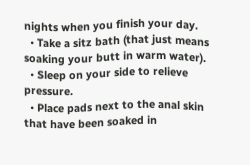nights when you finish your day.
  • Take a sitz bath (that just means soaking your butt in warm water).
  • Sleep on your side to relieve pressure.
  • Place pads next to the anal skin that have been soaked in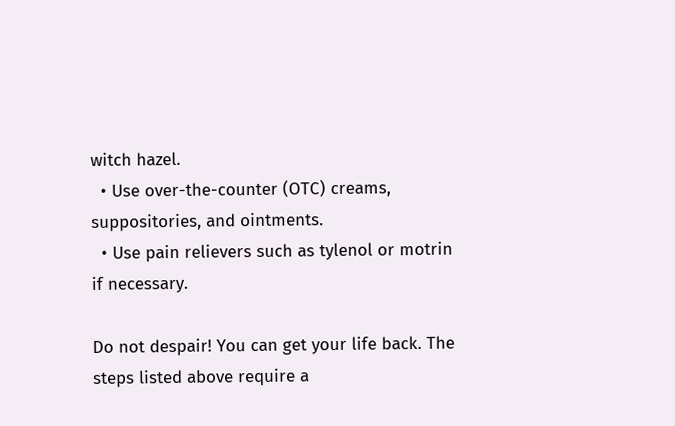witch hazel.
  • Use over-the-counter (OTC) creams, suppositories, and ointments.
  • Use pain relievers such as tylenol or motrin if necessary.

Do not despair! You can get your life back. The steps listed above require a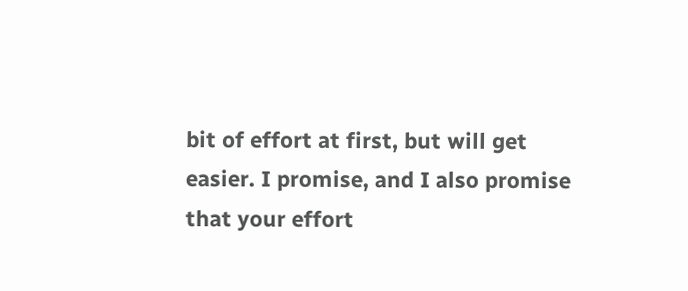bit of effort at first, but will get easier. I promise, and I also promise that your effort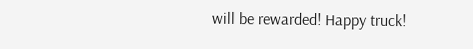will be rewarded! Happy truck!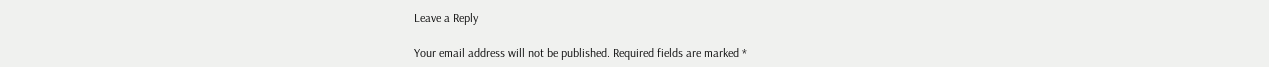Leave a Reply

Your email address will not be published. Required fields are marked *